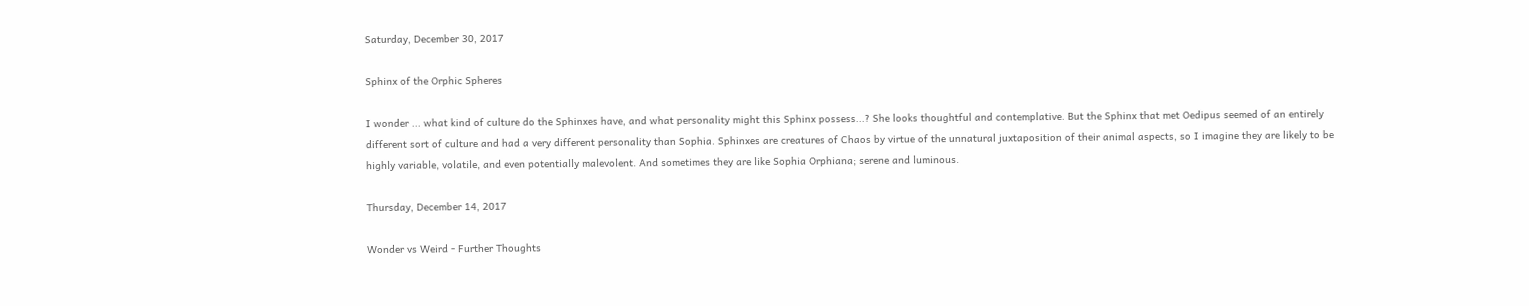Saturday, December 30, 2017

Sphinx of the Orphic Spheres

I wonder ... what kind of culture do the Sphinxes have, and what personality might this Sphinx possess...? She looks thoughtful and contemplative. But the Sphinx that met Oedipus seemed of an entirely different sort of culture and had a very different personality than Sophia. Sphinxes are creatures of Chaos by virtue of the unnatural juxtaposition of their animal aspects, so I imagine they are likely to be highly variable, volatile, and even potentially malevolent. And sometimes they are like Sophia Orphiana; serene and luminous.

Thursday, December 14, 2017

Wonder vs Weird - Further Thoughts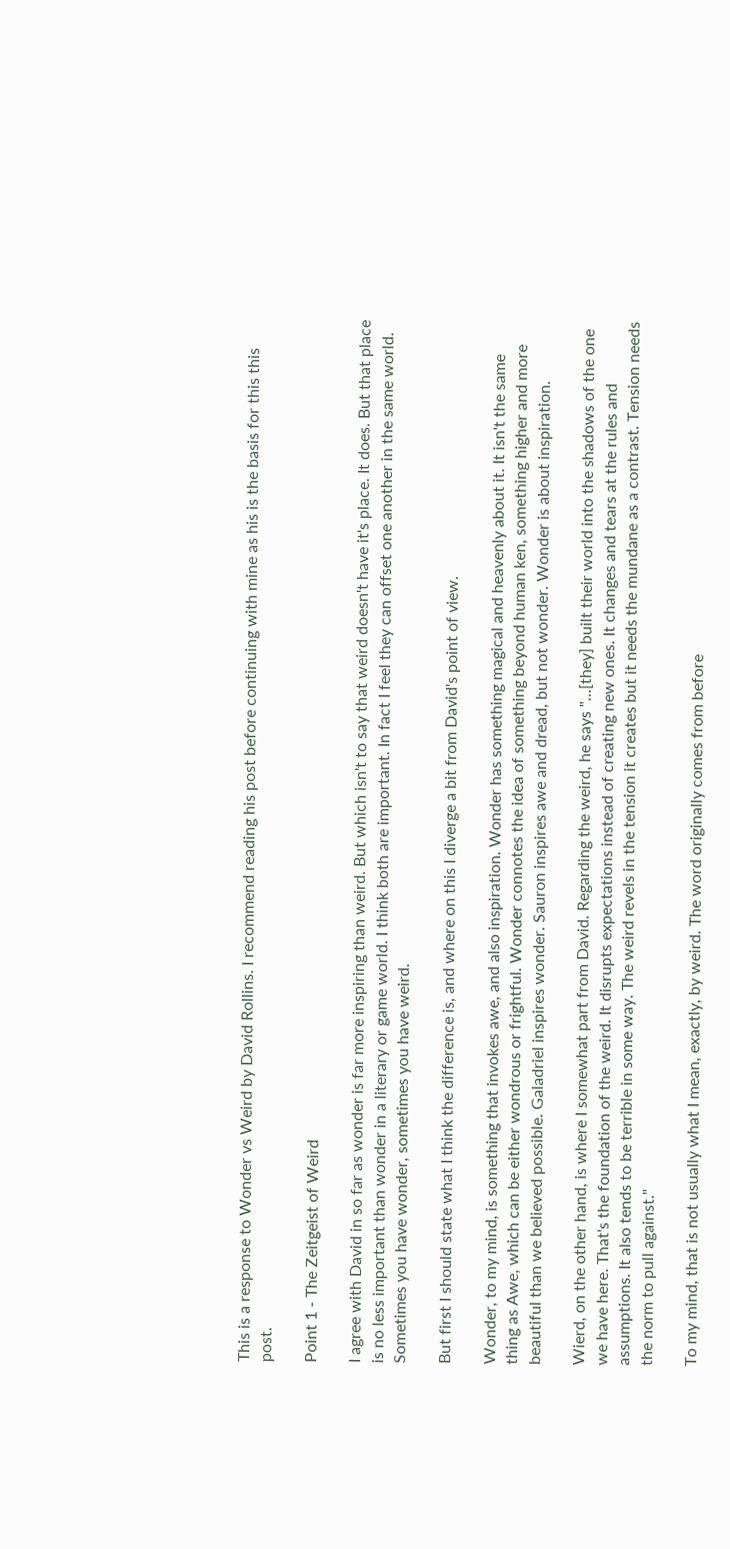This is a response to Wonder vs Weird by David Rollins. I recommend reading his post before continuing with mine as his is the basis for this this post.

Point 1 - The Zeitgeist of Weird

I agree with David in so far as wonder is far more inspiring than weird. But which isn't to say that weird doesn't have it's place. It does. But that place is no less important than wonder in a literary or game world. I think both are important. In fact I feel they can offset one another in the same world. Sometimes you have wonder, sometimes you have weird.

But first I should state what I think the difference is, and where on this I diverge a bit from David's point of view.

Wonder, to my mind, is something that invokes awe, and also inspiration. Wonder has something magical and heavenly about it. It isn't the same thing as Awe, which can be either wondrous or frightful. Wonder connotes the idea of something beyond human ken, something higher and more beautiful than we believed possible. Galadriel inspires wonder. Sauron inspires awe and dread, but not wonder. Wonder is about inspiration.

Wierd, on the other hand, is where I somewhat part from David. Regarding the weird, he says "...[they] built their world into the shadows of the one we have here. That's the foundation of the weird. It disrupts expectations instead of creating new ones. It changes and tears at the rules and assumptions. It also tends to be terrible in some way. The weird revels in the tension it creates but it needs the mundane as a contrast. Tension needs the norm to pull against."

To my mind, that is not usually what I mean, exactly, by weird. The word originally comes from before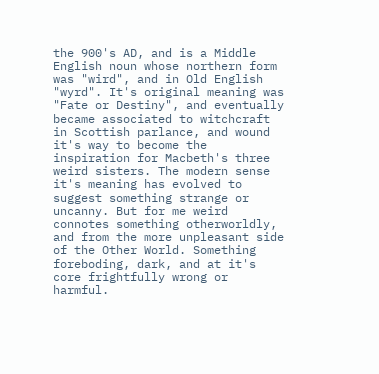the 900's AD, and is a Middle English noun whose northern form was "wird", and in Old English "wyrd". It's original meaning was "Fate or Destiny", and eventually became associated to witchcraft in Scottish parlance, and wound it's way to become the inspiration for Macbeth's three weird sisters. The modern sense it's meaning has evolved to suggest something strange or uncanny. But for me weird connotes something otherworldly, and from the more unpleasant side of the Other World. Something foreboding, dark, and at it's core frightfully wrong or harmful.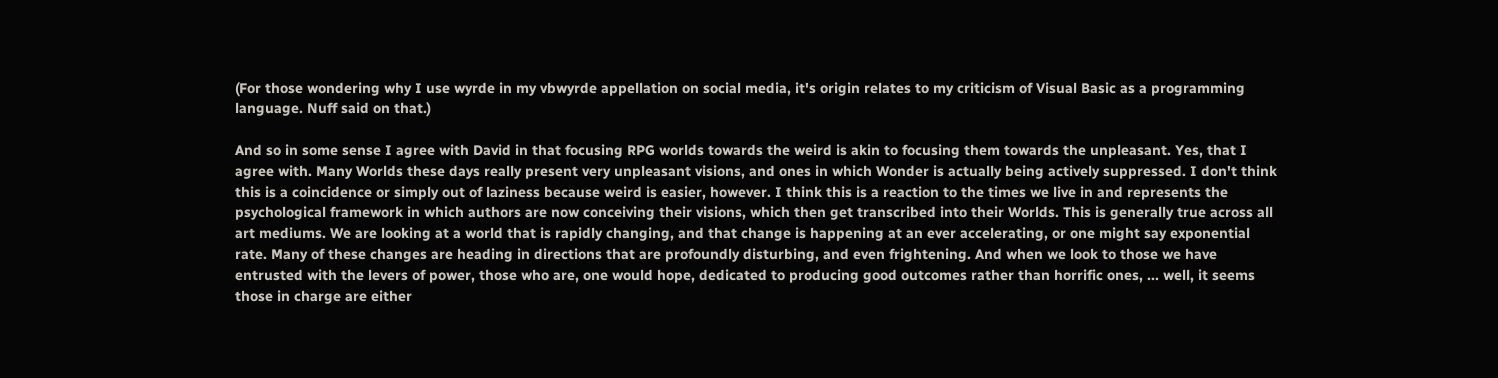(For those wondering why I use wyrde in my vbwyrde appellation on social media, it's origin relates to my criticism of Visual Basic as a programming language. Nuff said on that.)

And so in some sense I agree with David in that focusing RPG worlds towards the weird is akin to focusing them towards the unpleasant. Yes, that I agree with. Many Worlds these days really present very unpleasant visions, and ones in which Wonder is actually being actively suppressed. I don't think this is a coincidence or simply out of laziness because weird is easier, however. I think this is a reaction to the times we live in and represents the psychological framework in which authors are now conceiving their visions, which then get transcribed into their Worlds. This is generally true across all art mediums. We are looking at a world that is rapidly changing, and that change is happening at an ever accelerating, or one might say exponential rate. Many of these changes are heading in directions that are profoundly disturbing, and even frightening. And when we look to those we have entrusted with the levers of power, those who are, one would hope, dedicated to producing good outcomes rather than horrific ones, ... well, it seems those in charge are either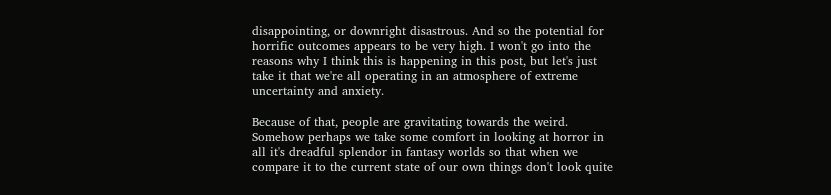disappointing, or downright disastrous. And so the potential for horrific outcomes appears to be very high. I won't go into the reasons why I think this is happening in this post, but let's just take it that we're all operating in an atmosphere of extreme uncertainty and anxiety.

Because of that, people are gravitating towards the weird. Somehow perhaps we take some comfort in looking at horror in all it's dreadful splendor in fantasy worlds so that when we compare it to the current state of our own things don't look quite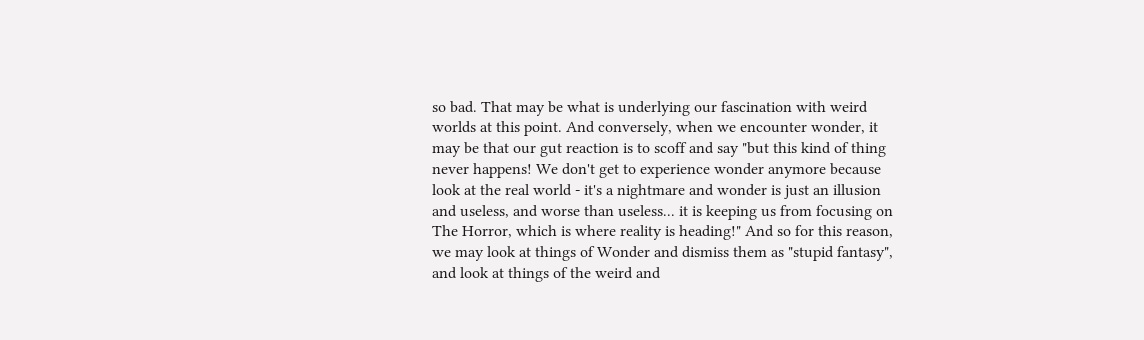so bad. That may be what is underlying our fascination with weird worlds at this point. And conversely, when we encounter wonder, it may be that our gut reaction is to scoff and say "but this kind of thing never happens! We don't get to experience wonder anymore because look at the real world - it's a nightmare and wonder is just an illusion and useless, and worse than useless... it is keeping us from focusing on The Horror, which is where reality is heading!" And so for this reason, we may look at things of Wonder and dismiss them as "stupid fantasy", and look at things of the weird and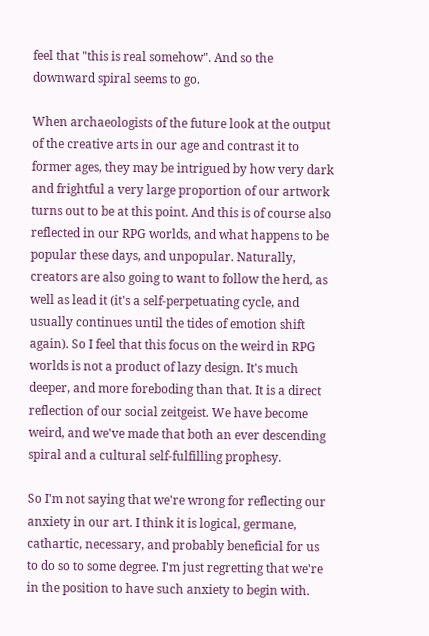feel that "this is real somehow". And so the downward spiral seems to go.

When archaeologists of the future look at the output of the creative arts in our age and contrast it to former ages, they may be intrigued by how very dark and frightful a very large proportion of our artwork turns out to be at this point. And this is of course also reflected in our RPG worlds, and what happens to be popular these days, and unpopular. Naturally, creators are also going to want to follow the herd, as well as lead it (it's a self-perpetuating cycle, and usually continues until the tides of emotion shift again). So I feel that this focus on the weird in RPG worlds is not a product of lazy design. It's much deeper, and more foreboding than that. It is a direct reflection of our social zeitgeist. We have become weird, and we've made that both an ever descending spiral and a cultural self-fulfilling prophesy.

So I'm not saying that we're wrong for reflecting our anxiety in our art. I think it is logical, germane, cathartic, necessary, and probably beneficial for us to do so to some degree. I'm just regretting that we're in the position to have such anxiety to begin with.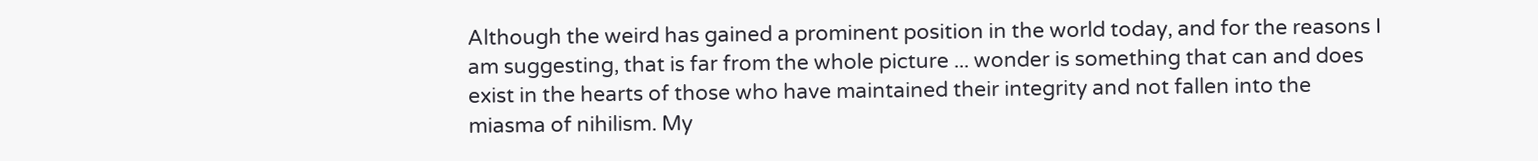Although the weird has gained a prominent position in the world today, and for the reasons I am suggesting, that is far from the whole picture ... wonder is something that can and does exist in the hearts of those who have maintained their integrity and not fallen into the miasma of nihilism. My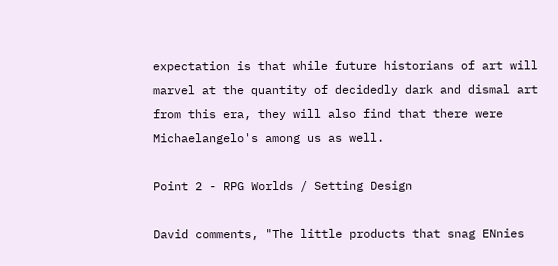expectation is that while future historians of art will marvel at the quantity of decidedly dark and dismal art from this era, they will also find that there were Michaelangelo's among us as well.

Point 2 - RPG Worlds / Setting Design

David comments, "The little products that snag ENnies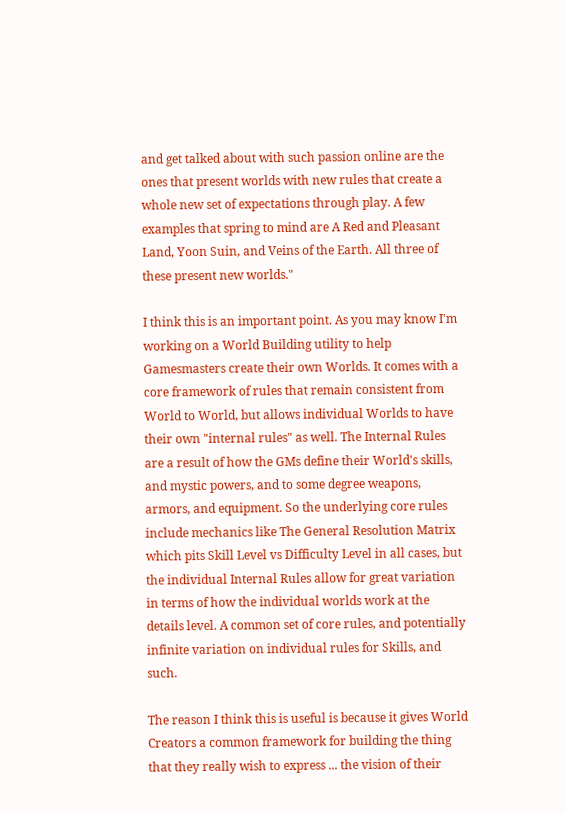and get talked about with such passion online are the ones that present worlds with new rules that create a whole new set of expectations through play. A few examples that spring to mind are A Red and Pleasant Land, Yoon Suin, and Veins of the Earth. All three of these present new worlds."

I think this is an important point. As you may know I'm working on a World Building utility to help Gamesmasters create their own Worlds. It comes with a core framework of rules that remain consistent from World to World, but allows individual Worlds to have their own "internal rules" as well. The Internal Rules are a result of how the GMs define their World's skills, and mystic powers, and to some degree weapons, armors, and equipment. So the underlying core rules include mechanics like The General Resolution Matrix which pits Skill Level vs Difficulty Level in all cases, but the individual Internal Rules allow for great variation in terms of how the individual worlds work at the details level. A common set of core rules, and potentially infinite variation on individual rules for Skills, and such.

The reason I think this is useful is because it gives World Creators a common framework for building the thing that they really wish to express ... the vision of their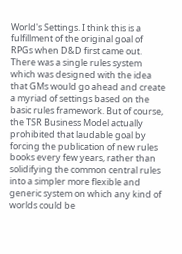World's Settings. I think this is a fulfillment of the original goal of RPGs when D&D first came out. There was a single rules system which was designed with the idea that GMs would go ahead and create a myriad of settings based on the basic rules framework. But of course, the TSR Business Model actually prohibited that laudable goal by forcing the publication of new rules books every few years, rather than solidifying the common central rules into a simpler more flexible and generic system on which any kind of worlds could be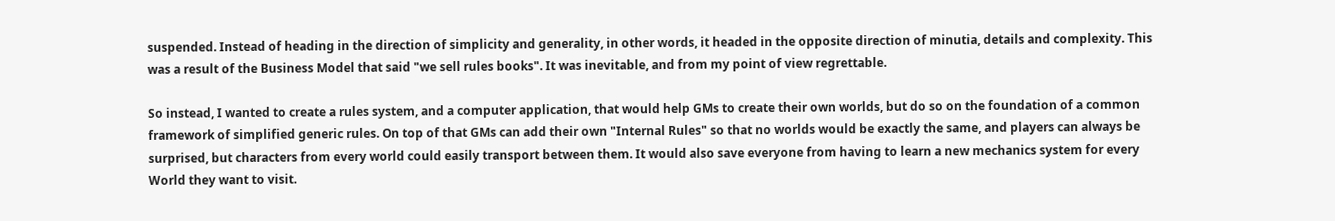suspended. Instead of heading in the direction of simplicity and generality, in other words, it headed in the opposite direction of minutia, details and complexity. This was a result of the Business Model that said "we sell rules books". It was inevitable, and from my point of view regrettable.

So instead, I wanted to create a rules system, and a computer application, that would help GMs to create their own worlds, but do so on the foundation of a common framework of simplified generic rules. On top of that GMs can add their own "Internal Rules" so that no worlds would be exactly the same, and players can always be surprised, but characters from every world could easily transport between them. It would also save everyone from having to learn a new mechanics system for every World they want to visit.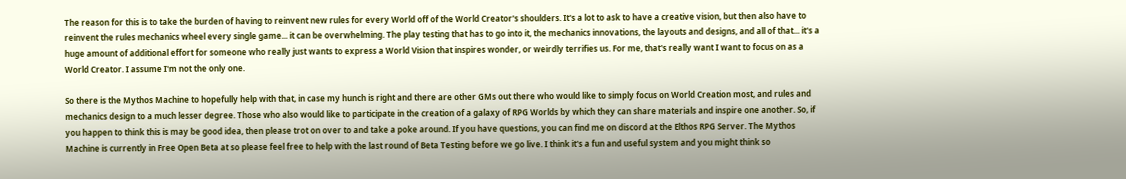The reason for this is to take the burden of having to reinvent new rules for every World off of the World Creator's shoulders. It's a lot to ask to have a creative vision, but then also have to reinvent the rules mechanics wheel every single game... it can be overwhelming. The play testing that has to go into it, the mechanics innovations, the layouts and designs, and all of that... it's a huge amount of additional effort for someone who really just wants to express a World Vision that inspires wonder, or weirdly terrifies us. For me, that's really want I want to focus on as a World Creator. I assume I'm not the only one.

So there is the Mythos Machine to hopefully help with that, in case my hunch is right and there are other GMs out there who would like to simply focus on World Creation most, and rules and mechanics design to a much lesser degree. Those who also would like to participate in the creation of a galaxy of RPG Worlds by which they can share materials and inspire one another. So, if you happen to think this is may be good idea, then please trot on over to and take a poke around. If you have questions, you can find me on discord at the Elthos RPG Server. The Mythos Machine is currently in Free Open Beta at so please feel free to help with the last round of Beta Testing before we go live. I think it's a fun and useful system and you might think so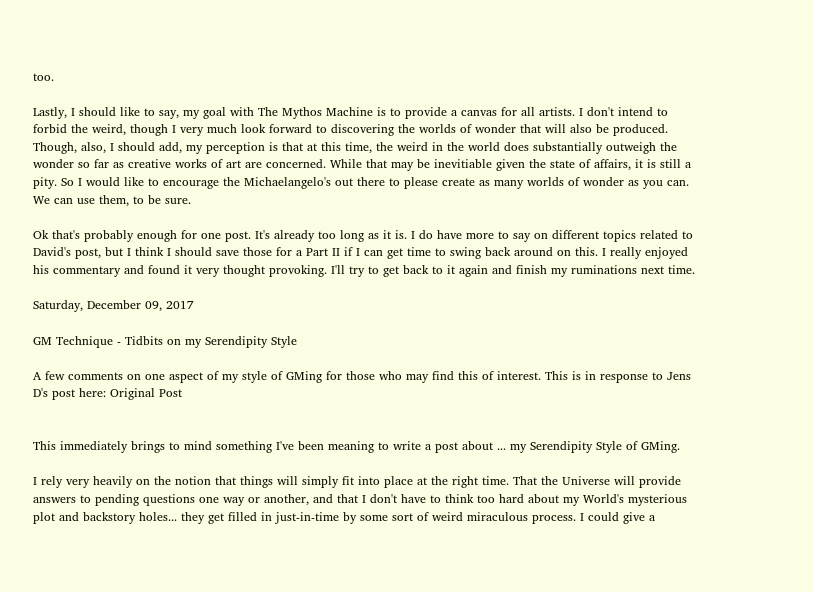too.

Lastly, I should like to say, my goal with The Mythos Machine is to provide a canvas for all artists. I don't intend to forbid the weird, though I very much look forward to discovering the worlds of wonder that will also be produced. Though, also, I should add, my perception is that at this time, the weird in the world does substantially outweigh the wonder so far as creative works of art are concerned. While that may be inevitiable given the state of affairs, it is still a pity. So I would like to encourage the Michaelangelo's out there to please create as many worlds of wonder as you can. We can use them, to be sure.

Ok that's probably enough for one post. It's already too long as it is. I do have more to say on different topics related to David's post, but I think I should save those for a Part II if I can get time to swing back around on this. I really enjoyed his commentary and found it very thought provoking. I'll try to get back to it again and finish my ruminations next time.

Saturday, December 09, 2017

GM Technique - Tidbits on my Serendipity Style

A few comments on one aspect of my style of GMing for those who may find this of interest. This is in response to Jens D's post here: Original Post


This immediately brings to mind something I've been meaning to write a post about ... my Serendipity Style of GMing.

I rely very heavily on the notion that things will simply fit into place at the right time. That the Universe will provide answers to pending questions one way or another, and that I don't have to think too hard about my World's mysterious plot and backstory holes... they get filled in just-in-time by some sort of weird miraculous process. I could give a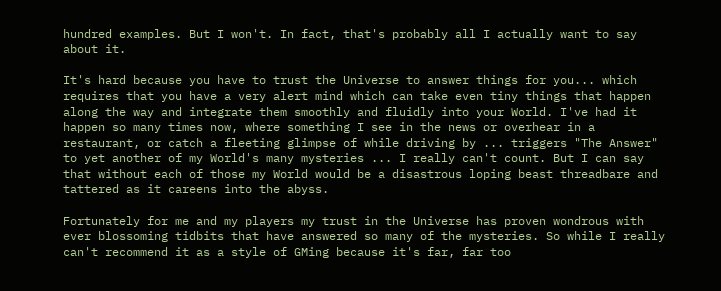hundred examples. But I won't. In fact, that's probably all I actually want to say about it.

It's hard because you have to trust the Universe to answer things for you... which requires that you have a very alert mind which can take even tiny things that happen along the way and integrate them smoothly and fluidly into your World. I've had it happen so many times now, where something I see in the news or overhear in a restaurant, or catch a fleeting glimpse of while driving by ... triggers "The Answer" to yet another of my World's many mysteries ... I really can't count. But I can say that without each of those my World would be a disastrous loping beast threadbare and tattered as it careens into the abyss.

Fortunately for me and my players my trust in the Universe has proven wondrous with ever blossoming tidbits that have answered so many of the mysteries. So while I really can't recommend it as a style of GMing because it's far, far too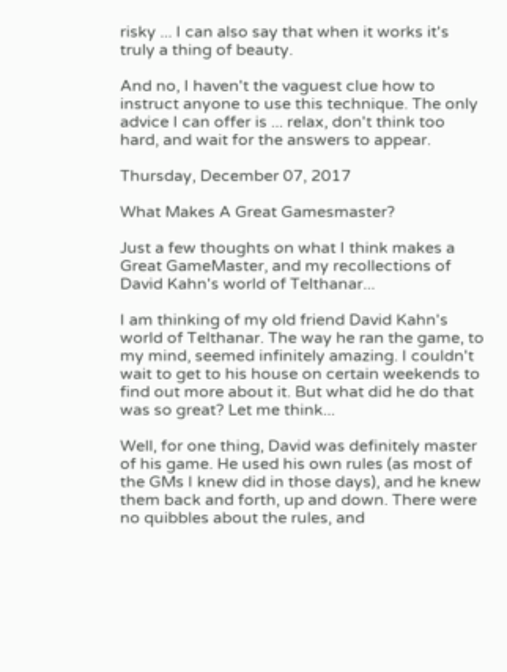risky ... I can also say that when it works it's truly a thing of beauty.

And no, I haven't the vaguest clue how to instruct anyone to use this technique. The only advice I can offer is ... relax, don't think too hard, and wait for the answers to appear.

Thursday, December 07, 2017

What Makes A Great Gamesmaster?

Just a few thoughts on what I think makes a Great GameMaster, and my recollections of David Kahn's world of Telthanar...

I am thinking of my old friend David Kahn's world of Telthanar. The way he ran the game, to my mind, seemed infinitely amazing. I couldn't wait to get to his house on certain weekends to find out more about it. But what did he do that was so great? Let me think...

Well, for one thing, David was definitely master of his game. He used his own rules (as most of the GMs I knew did in those days), and he knew them back and forth, up and down. There were no quibbles about the rules, and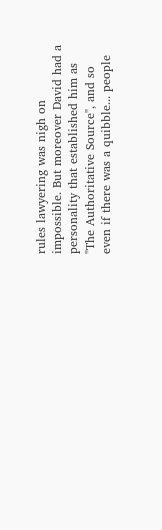rules lawyering was nigh on impossible. But moreover David had a personality that established him as "The Authoritative Source", and so even if there was a quibble... people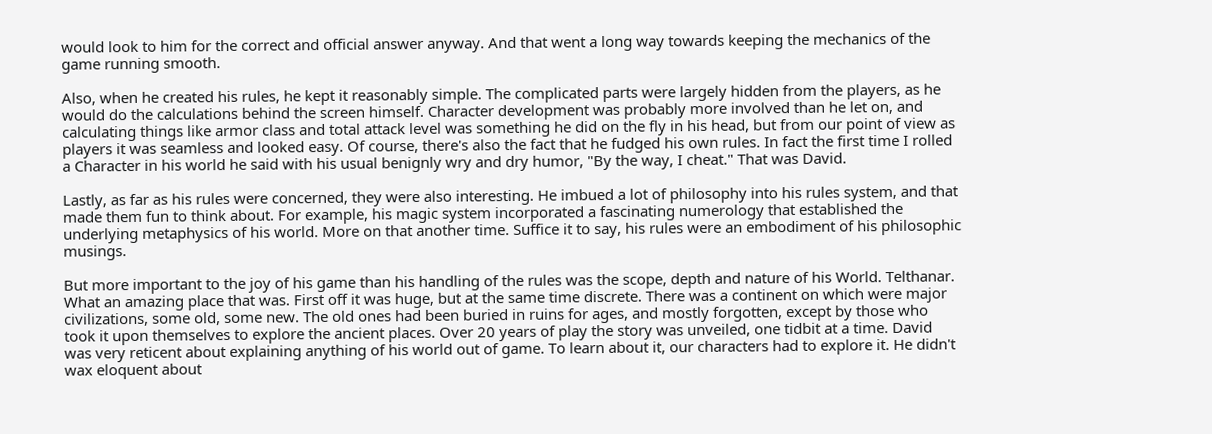would look to him for the correct and official answer anyway. And that went a long way towards keeping the mechanics of the game running smooth.

Also, when he created his rules, he kept it reasonably simple. The complicated parts were largely hidden from the players, as he would do the calculations behind the screen himself. Character development was probably more involved than he let on, and calculating things like armor class and total attack level was something he did on the fly in his head, but from our point of view as players it was seamless and looked easy. Of course, there's also the fact that he fudged his own rules. In fact the first time I rolled a Character in his world he said with his usual benignly wry and dry humor, "By the way, I cheat." That was David.

Lastly, as far as his rules were concerned, they were also interesting. He imbued a lot of philosophy into his rules system, and that made them fun to think about. For example, his magic system incorporated a fascinating numerology that established the underlying metaphysics of his world. More on that another time. Suffice it to say, his rules were an embodiment of his philosophic musings.

But more important to the joy of his game than his handling of the rules was the scope, depth and nature of his World. Telthanar. What an amazing place that was. First off it was huge, but at the same time discrete. There was a continent on which were major civilizations, some old, some new. The old ones had been buried in ruins for ages, and mostly forgotten, except by those who took it upon themselves to explore the ancient places. Over 20 years of play the story was unveiled, one tidbit at a time. David was very reticent about explaining anything of his world out of game. To learn about it, our characters had to explore it. He didn't wax eloquent about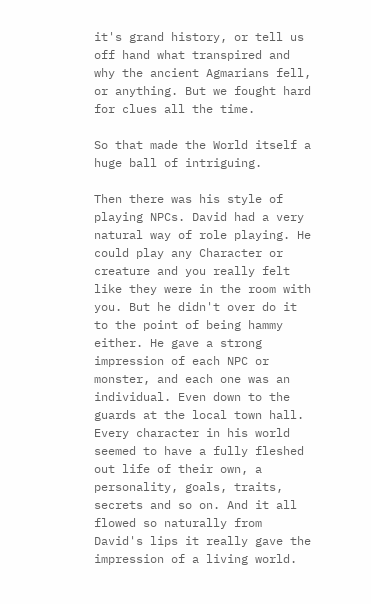it's grand history, or tell us off hand what transpired and why the ancient Agmarians fell, or anything. But we fought hard for clues all the time.

So that made the World itself a huge ball of intriguing.

Then there was his style of playing NPCs. David had a very natural way of role playing. He could play any Character or creature and you really felt like they were in the room with you. But he didn't over do it to the point of being hammy either. He gave a strong impression of each NPC or monster, and each one was an individual. Even down to the guards at the local town hall. Every character in his world seemed to have a fully fleshed out life of their own, a personality, goals, traits, secrets and so on. And it all flowed so naturally from David's lips it really gave the impression of a living world.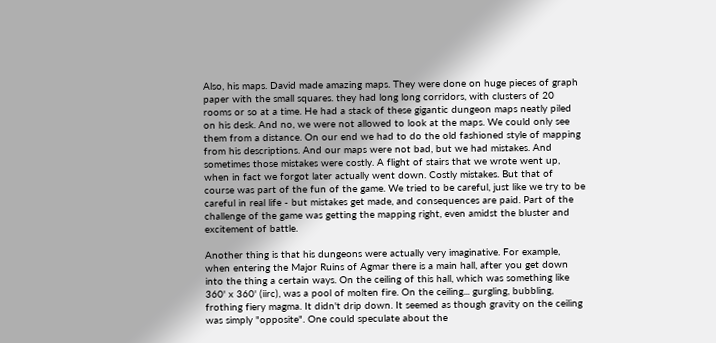Also, his maps. David made amazing maps. They were done on huge pieces of graph paper with the small squares. they had long long corridors, with clusters of 20 rooms or so at a time. He had a stack of these gigantic dungeon maps neatly piled on his desk. And no, we were not allowed to look at the maps. We could only see them from a distance. On our end we had to do the old fashioned style of mapping from his descriptions. And our maps were not bad, but we had mistakes. And sometimes those mistakes were costly. A flight of stairs that we wrote went up, when in fact we forgot later actually went down. Costly mistakes. But that of course was part of the fun of the game. We tried to be careful, just like we try to be careful in real life - but mistakes get made, and consequences are paid. Part of the challenge of the game was getting the mapping right, even amidst the bluster and excitement of battle.

Another thing is that his dungeons were actually very imaginative. For example, when entering the Major Ruins of Agmar there is a main hall, after you get down into the thing a certain ways. On the ceiling of this hall, which was something like 360' x 360' (iirc), was a pool of molten fire. On the ceiling... gurgling, bubbling, frothing fiery magma. It didn't drip down. It seemed as though gravity on the ceiling was simply "opposite". One could speculate about the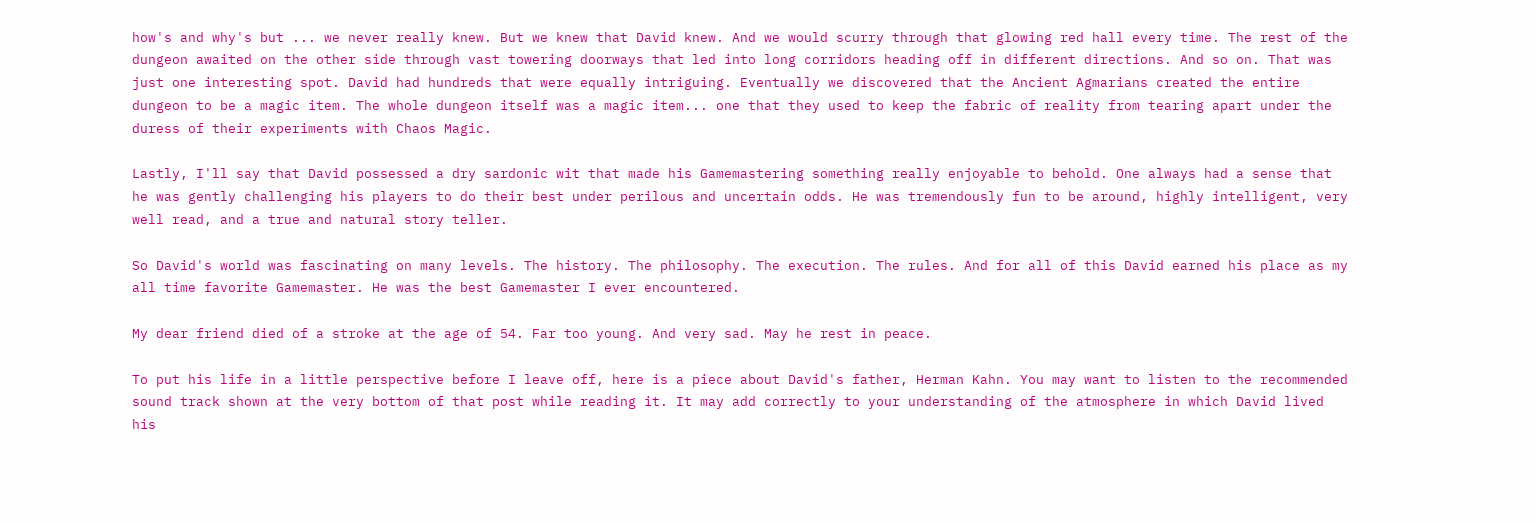how's and why's but ... we never really knew. But we knew that David knew. And we would scurry through that glowing red hall every time. The rest of the dungeon awaited on the other side through vast towering doorways that led into long corridors heading off in different directions. And so on. That was just one interesting spot. David had hundreds that were equally intriguing. Eventually we discovered that the Ancient Agmarians created the entire dungeon to be a magic item. The whole dungeon itself was a magic item... one that they used to keep the fabric of reality from tearing apart under the duress of their experiments with Chaos Magic.

Lastly, I'll say that David possessed a dry sardonic wit that made his Gamemastering something really enjoyable to behold. One always had a sense that he was gently challenging his players to do their best under perilous and uncertain odds. He was tremendously fun to be around, highly intelligent, very well read, and a true and natural story teller.

So David's world was fascinating on many levels. The history. The philosophy. The execution. The rules. And for all of this David earned his place as my all time favorite Gamemaster. He was the best Gamemaster I ever encountered.

My dear friend died of a stroke at the age of 54. Far too young. And very sad. May he rest in peace.

To put his life in a little perspective before I leave off, here is a piece about David's father, Herman Kahn. You may want to listen to the recommended sound track shown at the very bottom of that post while reading it. It may add correctly to your understanding of the atmosphere in which David lived his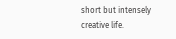short but intensely creative life.